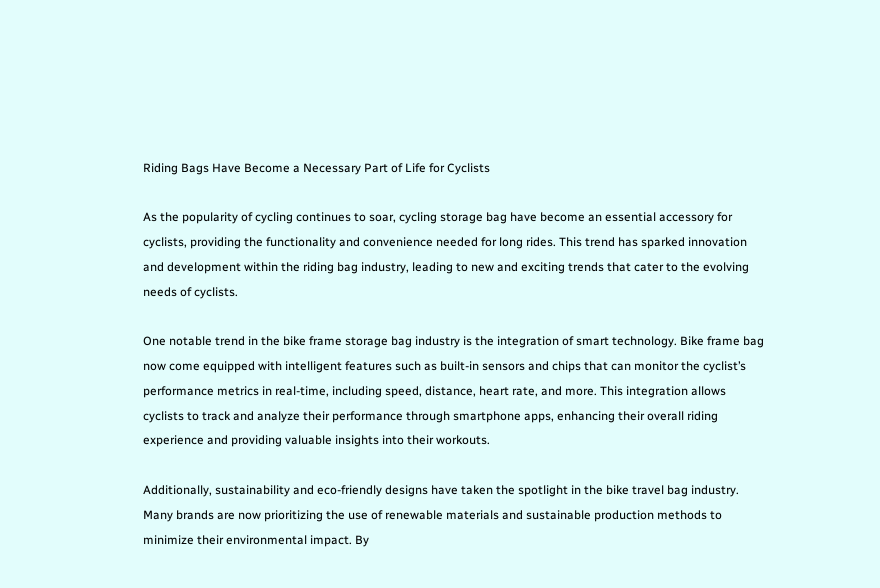Riding Bags Have Become a Necessary Part of Life for Cyclists

As the popularity of cycling continues to soar, cycling storage bag have become an essential accessory for cyclists, providing the functionality and convenience needed for long rides. This trend has sparked innovation and development within the riding bag industry, leading to new and exciting trends that cater to the evolving needs of cyclists.

One notable trend in the bike frame storage bag industry is the integration of smart technology. Bike frame bag now come equipped with intelligent features such as built-in sensors and chips that can monitor the cyclist’s performance metrics in real-time, including speed, distance, heart rate, and more. This integration allows cyclists to track and analyze their performance through smartphone apps, enhancing their overall riding experience and providing valuable insights into their workouts.

Additionally, sustainability and eco-friendly designs have taken the spotlight in the bike travel bag industry. Many brands are now prioritizing the use of renewable materials and sustainable production methods to minimize their environmental impact. By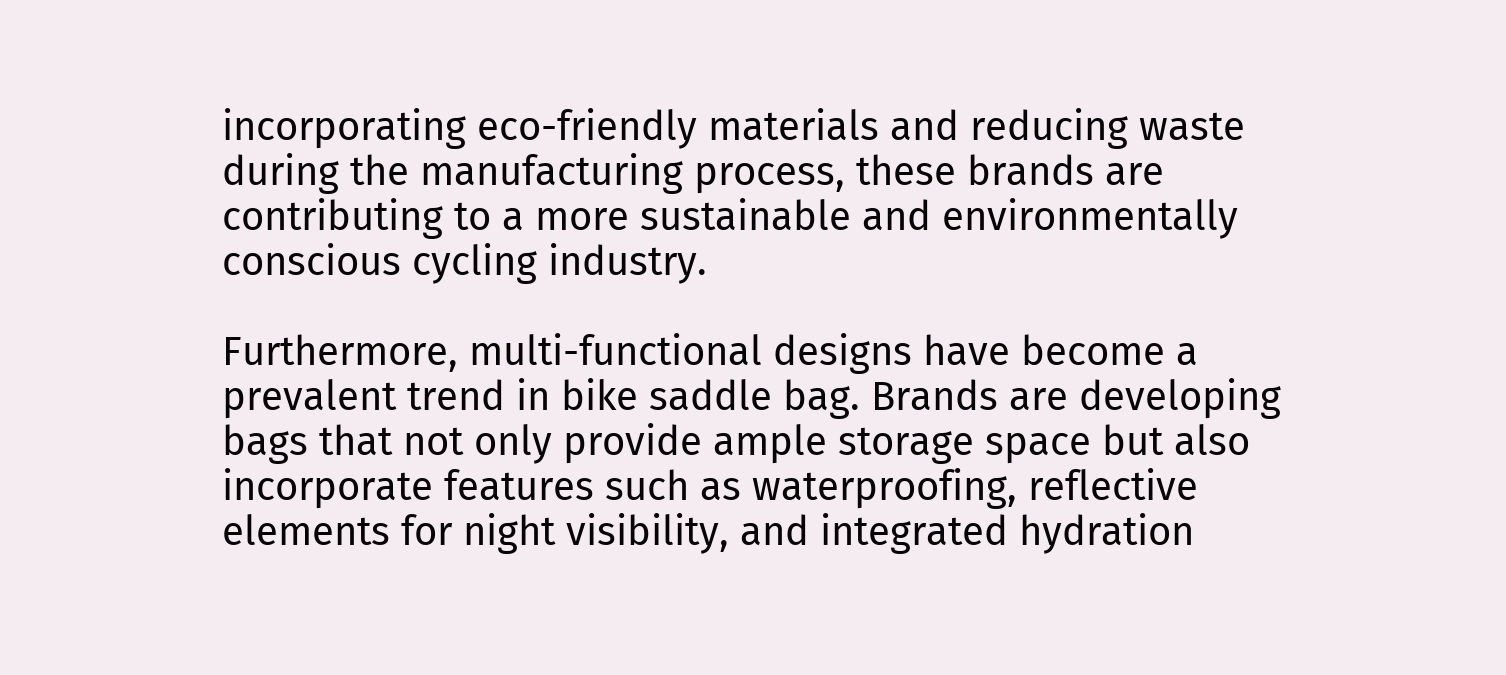incorporating eco-friendly materials and reducing waste during the manufacturing process, these brands are contributing to a more sustainable and environmentally conscious cycling industry.

Furthermore, multi-functional designs have become a prevalent trend in bike saddle bag. Brands are developing bags that not only provide ample storage space but also incorporate features such as waterproofing, reflective elements for night visibility, and integrated hydration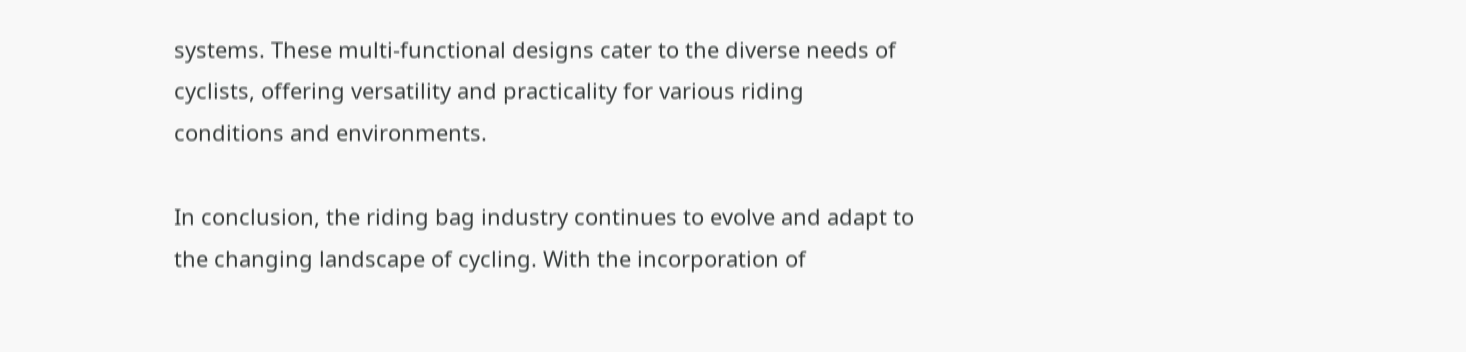systems. These multi-functional designs cater to the diverse needs of cyclists, offering versatility and practicality for various riding conditions and environments.

In conclusion, the riding bag industry continues to evolve and adapt to the changing landscape of cycling. With the incorporation of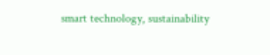smart technology, sustainability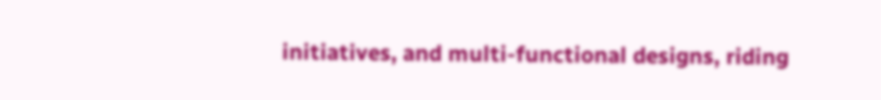initiatives, and multi-functional designs, riding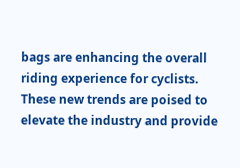bags are enhancing the overall riding experience for cyclists. These new trends are poised to elevate the industry and provide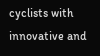cyclists with innovative and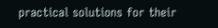practical solutions for their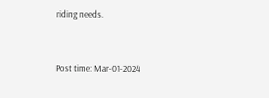riding needs.


Post time: Mar-01-2024